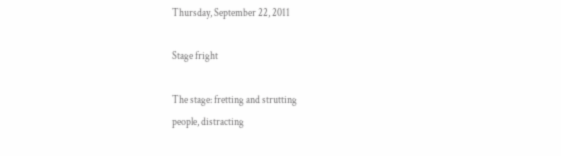Thursday, September 22, 2011

Stage fright

The stage: fretting and strutting
people, distracting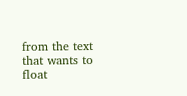from the text that wants to float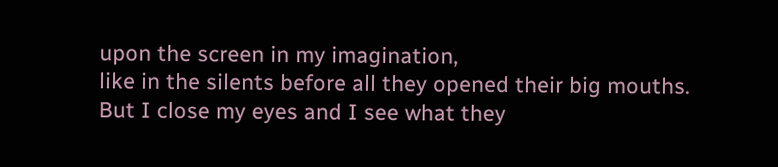upon the screen in my imagination,
like in the silents before all they opened their big mouths.
But I close my eyes and I see what they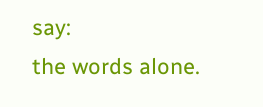say:
the words alone.